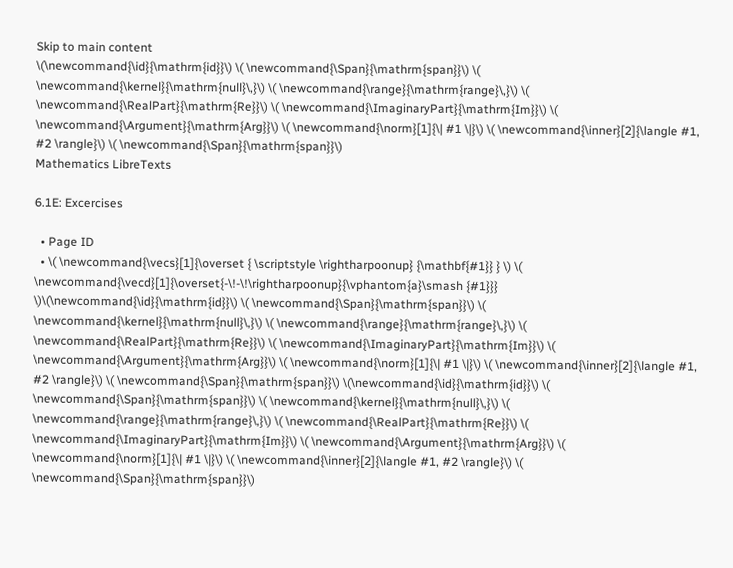Skip to main content
\(\newcommand{\id}{\mathrm{id}}\) \( \newcommand{\Span}{\mathrm{span}}\) \( \newcommand{\kernel}{\mathrm{null}\,}\) \( \newcommand{\range}{\mathrm{range}\,}\) \( \newcommand{\RealPart}{\mathrm{Re}}\) \( \newcommand{\ImaginaryPart}{\mathrm{Im}}\) \( \newcommand{\Argument}{\mathrm{Arg}}\) \( \newcommand{\norm}[1]{\| #1 \|}\) \( \newcommand{\inner}[2]{\langle #1, #2 \rangle}\) \( \newcommand{\Span}{\mathrm{span}}\)
Mathematics LibreTexts

6.1E: Excercises

  • Page ID
  • \( \newcommand{\vecs}[1]{\overset { \scriptstyle \rightharpoonup} {\mathbf{#1}} } \) \( \newcommand{\vecd}[1]{\overset{-\!-\!\rightharpoonup}{\vphantom{a}\smash {#1}}} \)\(\newcommand{\id}{\mathrm{id}}\) \( \newcommand{\Span}{\mathrm{span}}\) \( \newcommand{\kernel}{\mathrm{null}\,}\) \( \newcommand{\range}{\mathrm{range}\,}\) \( \newcommand{\RealPart}{\mathrm{Re}}\) \( \newcommand{\ImaginaryPart}{\mathrm{Im}}\) \( \newcommand{\Argument}{\mathrm{Arg}}\) \( \newcommand{\norm}[1]{\| #1 \|}\) \( \newcommand{\inner}[2]{\langle #1, #2 \rangle}\) \( \newcommand{\Span}{\mathrm{span}}\) \(\newcommand{\id}{\mathrm{id}}\) \( \newcommand{\Span}{\mathrm{span}}\) \( \newcommand{\kernel}{\mathrm{null}\,}\) \( \newcommand{\range}{\mathrm{range}\,}\) \( \newcommand{\RealPart}{\mathrm{Re}}\) \( \newcommand{\ImaginaryPart}{\mathrm{Im}}\) \( \newcommand{\Argument}{\mathrm{Arg}}\) \( \newcommand{\norm}[1]{\| #1 \|}\) \( \newcommand{\inner}[2]{\langle #1, #2 \rangle}\) \( \newcommand{\Span}{\mathrm{span}}\)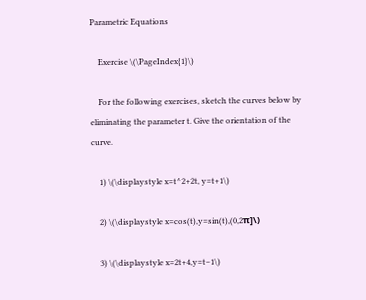Parametric Equations

    Exercise \(\PageIndex{1}\)

    For the following exercises, sketch the curves below by eliminating the parameter t. Give the orientation of the curve.

    1) \(\displaystyle x=t^2+2t, y=t+1\)

    2) \(\displaystyle x=cos(t),y=sin(t),(0,2π]\)

    3) \(\displaystyle x=2t+4,y=t−1\)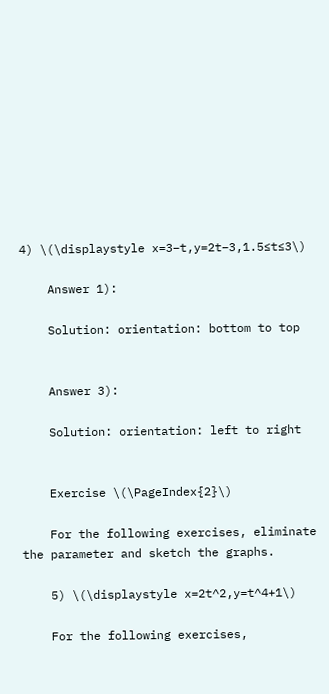4) \(\displaystyle x=3−t,y=2t−3,1.5≤t≤3\)

    Answer 1):

    Solution: orientation: bottom to top


    Answer 3):

    Solution: orientation: left to right


    Exercise \(\PageIndex{2}\)

    For the following exercises, eliminate the parameter and sketch the graphs.

    5) \(\displaystyle x=2t^2,y=t^4+1\)

    For the following exercises,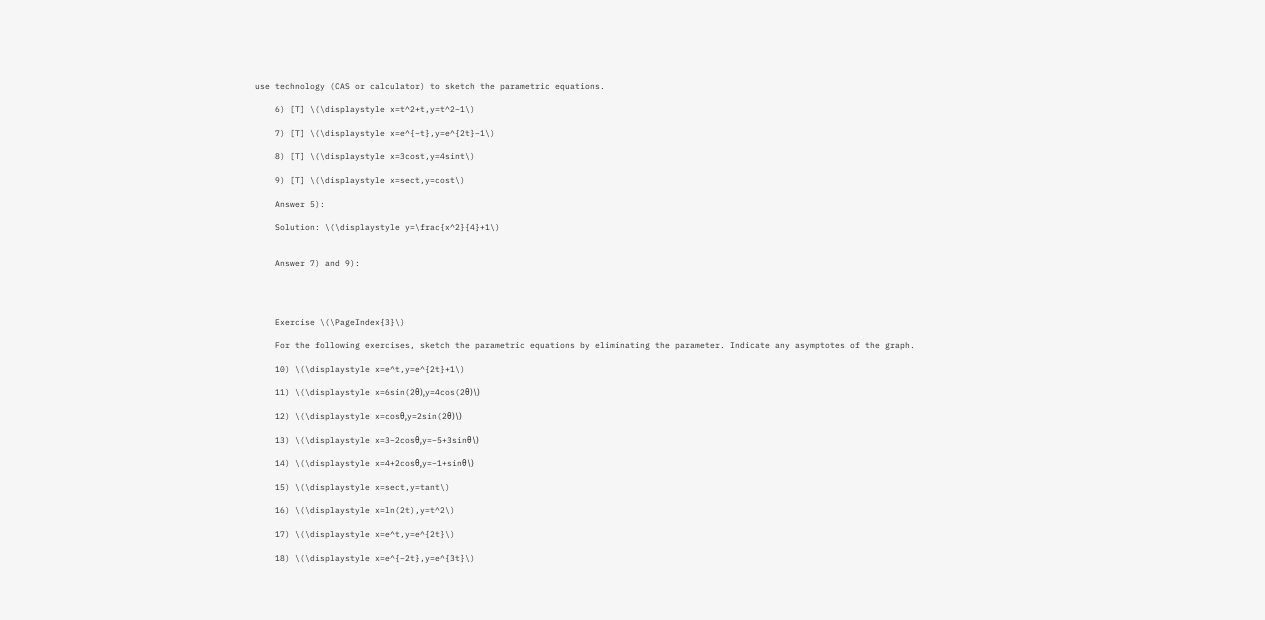use technology (CAS or calculator) to sketch the parametric equations.

    6) [T] \(\displaystyle x=t^2+t,y=t^2−1\)

    7) [T] \(\displaystyle x=e^{−t},y=e^{2t}−1\)

    8) [T] \(\displaystyle x=3cost,y=4sint\)

    9) [T] \(\displaystyle x=sect,y=cost\)

    Answer 5):

    Solution: \(\displaystyle y=\frac{x^2}{4}+1\)


    Answer 7) and 9):




    Exercise \(\PageIndex{3}\)

    For the following exercises, sketch the parametric equations by eliminating the parameter. Indicate any asymptotes of the graph.

    10) \(\displaystyle x=e^t,y=e^{2t}+1\)

    11) \(\displaystyle x=6sin(2θ),y=4cos(2θ)\)

    12) \(\displaystyle x=cosθ,y=2sin(2θ)\)

    13) \(\displaystyle x=3−2cosθ,y=−5+3sinθ\)

    14) \(\displaystyle x=4+2cosθ,y=−1+sinθ\)

    15) \(\displaystyle x=sect,y=tant\)

    16) \(\displaystyle x=ln(2t),y=t^2\)

    17) \(\displaystyle x=e^t,y=e^{2t}\)

    18) \(\displaystyle x=e^{−2t},y=e^{3t}\)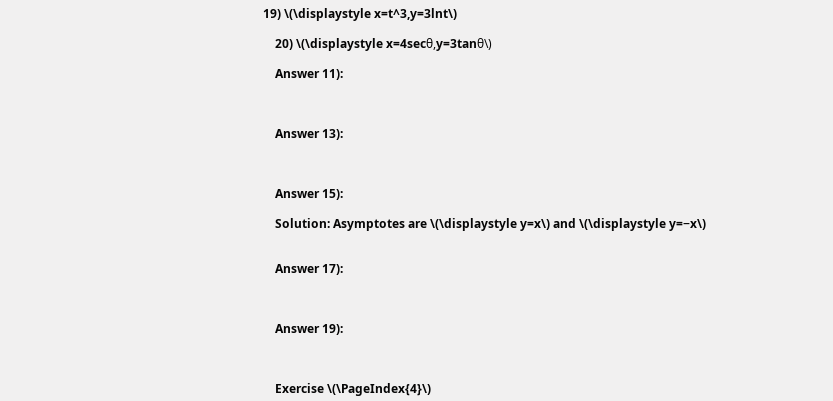19) \(\displaystyle x=t^3,y=3lnt\)

    20) \(\displaystyle x=4secθ,y=3tanθ\)

    Answer 11):



    Answer 13):



    Answer 15):

    Solution: Asymptotes are \(\displaystyle y=x\) and \(\displaystyle y=−x\)


    Answer 17):



    Answer 19):



    Exercise \(\PageIndex{4}\)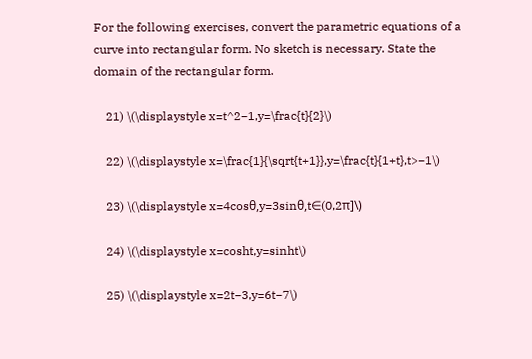For the following exercises, convert the parametric equations of a curve into rectangular form. No sketch is necessary. State the domain of the rectangular form.

    21) \(\displaystyle x=t^2−1,y=\frac{t}{2}\)

    22) \(\displaystyle x=\frac{1}{\sqrt{t+1}},y=\frac{t}{1+t},t>−1\)

    23) \(\displaystyle x=4cosθ,y=3sinθ,t∈(0,2π]\)

    24) \(\displaystyle x=cosht,y=sinht\)

    25) \(\displaystyle x=2t−3,y=6t−7\)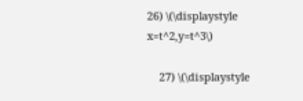26) \(\displaystyle x=t^2,y=t^3\)

    27) \(\displaystyle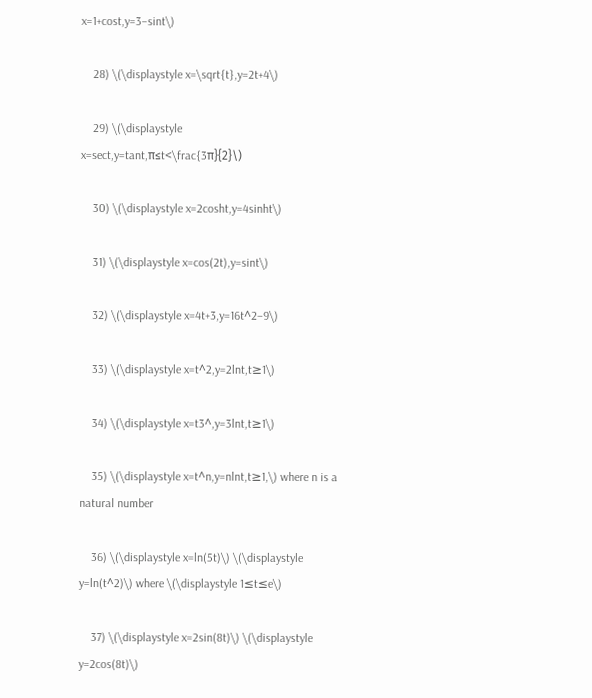x=1+cost,y=3−sint\)

    28) \(\displaystyle x=\sqrt{t},y=2t+4\)

    29) \(\displaystyle x=sect,y=tant,π≤t<\frac{3π}{2}\)

    30) \(\displaystyle x=2cosht,y=4sinht\)

    31) \(\displaystyle x=cos(2t),y=sint\)

    32) \(\displaystyle x=4t+3,y=16t^2−9\)

    33) \(\displaystyle x=t^2,y=2lnt,t≥1\)

    34) \(\displaystyle x=t3^,y=3lnt,t≥1\)

    35) \(\displaystyle x=t^n,y=nlnt,t≥1,\) where n is a natural number

    36) \(\displaystyle x=ln(5t)\) \(\displaystyle y=ln(t^2)\) where \(\displaystyle 1≤t≤e\)

    37) \(\displaystyle x=2sin(8t)\) \(\displaystyle y=2cos(8t)\)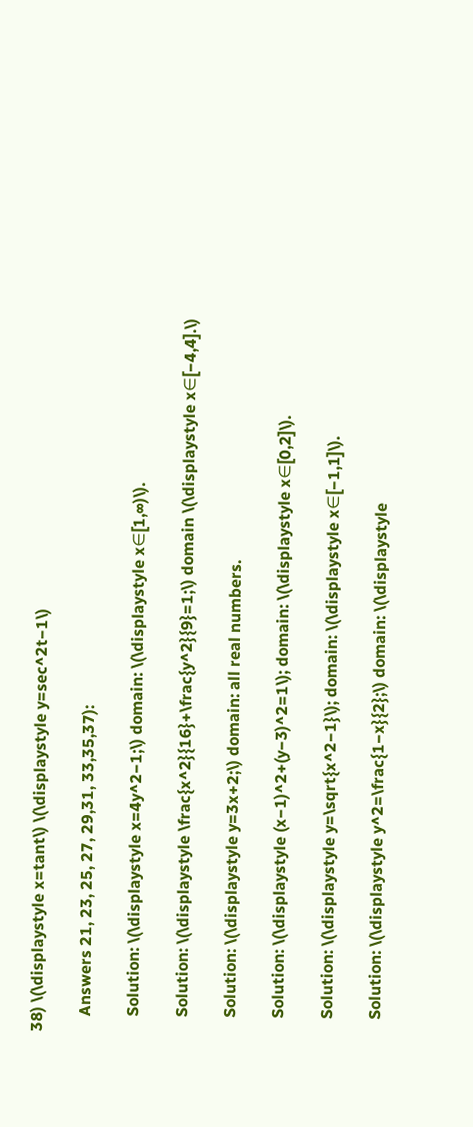38) \(\displaystyle x=tant\) \(\displaystyle y=sec^2t−1\)

    Answers 21, 23, 25, 27, 29,31, 33,35,37):

    Solution: \(\displaystyle x=4y^2−1;\) domain: \(\displaystyle x∈[1,∞)\).

    Solution: \(\displaystyle \frac{x^2}{16}+\frac{y^2}{9}=1;\) domain \(\displaystyle x∈[−4,4].\)

    Solution: \(\displaystyle y=3x+2;\) domain: all real numbers.

    Solution: \(\displaystyle (x−1)^2+(y−3)^2=1\); domain: \(\displaystyle x∈[0,2]\).

    Solution: \(\displaystyle y=\sqrt{x^2−1}\); domain: \(\displaystyle x∈[−1,1]\).

    Solution: \(\displaystyle y^2=\frac{1−x}{2};\) domain: \(\displaystyle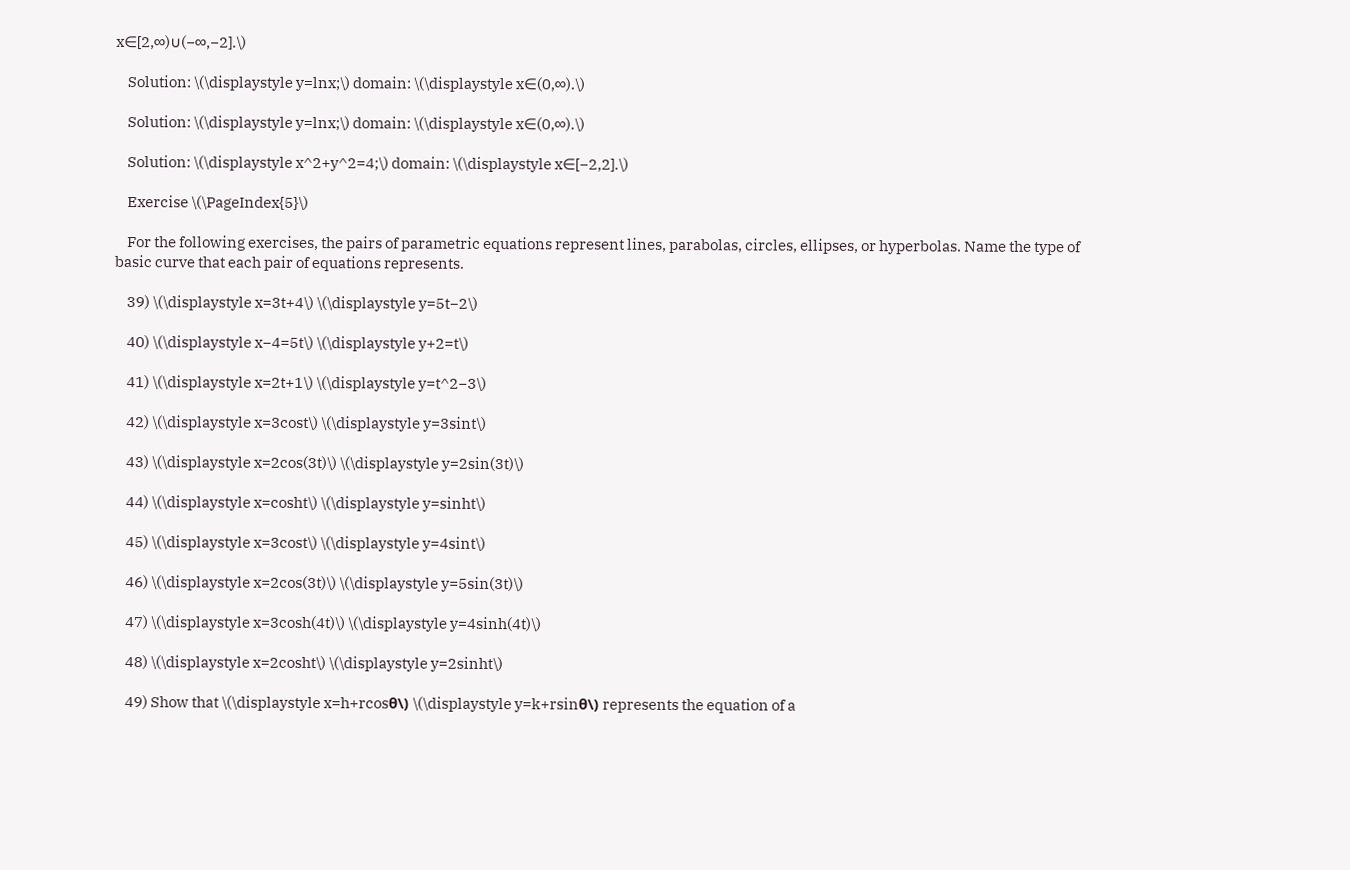x∈[2,∞)∪(−∞,−2].\)

    Solution: \(\displaystyle y=lnx;\) domain: \(\displaystyle x∈(0,∞).\)

    Solution: \(\displaystyle y=lnx;\) domain: \(\displaystyle x∈(0,∞).\)

    Solution: \(\displaystyle x^2+y^2=4;\) domain: \(\displaystyle x∈[−2,2].\)

    Exercise \(\PageIndex{5}\)

    For the following exercises, the pairs of parametric equations represent lines, parabolas, circles, ellipses, or hyperbolas. Name the type of basic curve that each pair of equations represents.

    39) \(\displaystyle x=3t+4\) \(\displaystyle y=5t−2\)

    40) \(\displaystyle x−4=5t\) \(\displaystyle y+2=t\)

    41) \(\displaystyle x=2t+1\) \(\displaystyle y=t^2−3\)

    42) \(\displaystyle x=3cost\) \(\displaystyle y=3sint\)

    43) \(\displaystyle x=2cos(3t)\) \(\displaystyle y=2sin(3t)\)

    44) \(\displaystyle x=cosht\) \(\displaystyle y=sinht\)

    45) \(\displaystyle x=3cost\) \(\displaystyle y=4sint\)

    46) \(\displaystyle x=2cos(3t)\) \(\displaystyle y=5sin(3t)\)

    47) \(\displaystyle x=3cosh(4t)\) \(\displaystyle y=4sinh(4t)\)

    48) \(\displaystyle x=2cosht\) \(\displaystyle y=2sinht\)

    49) Show that \(\displaystyle x=h+rcosθ\) \(\displaystyle y=k+rsinθ\) represents the equation of a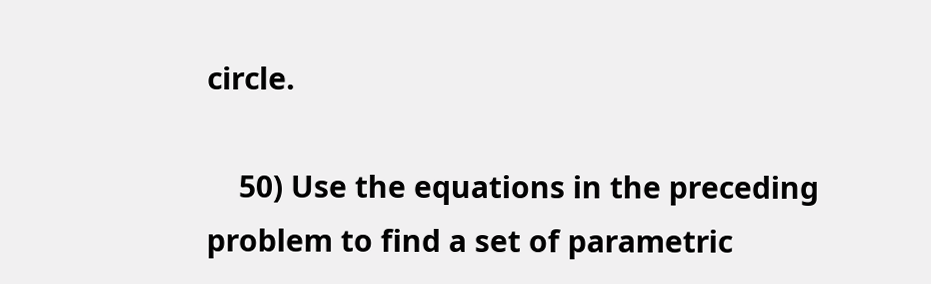circle.

    50) Use the equations in the preceding problem to find a set of parametric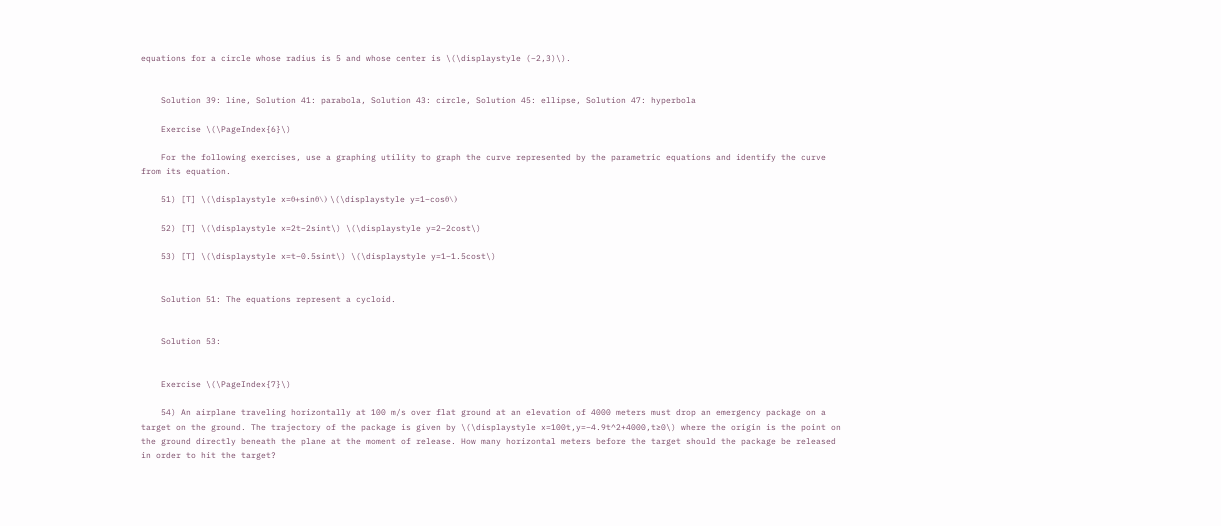equations for a circle whose radius is 5 and whose center is \(\displaystyle (−2,3)\).


    Solution 39: line, Solution 41: parabola, Solution 43: circle, Solution 45: ellipse, Solution 47: hyperbola

    Exercise \(\PageIndex{6}\)

    For the following exercises, use a graphing utility to graph the curve represented by the parametric equations and identify the curve from its equation.

    51) [T] \(\displaystyle x=θ+sinθ\) \(\displaystyle y=1−cosθ\)

    52) [T] \(\displaystyle x=2t−2sint\) \(\displaystyle y=2−2cost\)

    53) [T] \(\displaystyle x=t−0.5sint\) \(\displaystyle y=1−1.5cost\)


    Solution 51: The equations represent a cycloid.


    Solution 53:


    Exercise \(\PageIndex{7}\)

    54) An airplane traveling horizontally at 100 m/s over flat ground at an elevation of 4000 meters must drop an emergency package on a target on the ground. The trajectory of the package is given by \(\displaystyle x=100t,y=−4.9t^2+4000,t≥0\) where the origin is the point on the ground directly beneath the plane at the moment of release. How many horizontal meters before the target should the package be released in order to hit the target?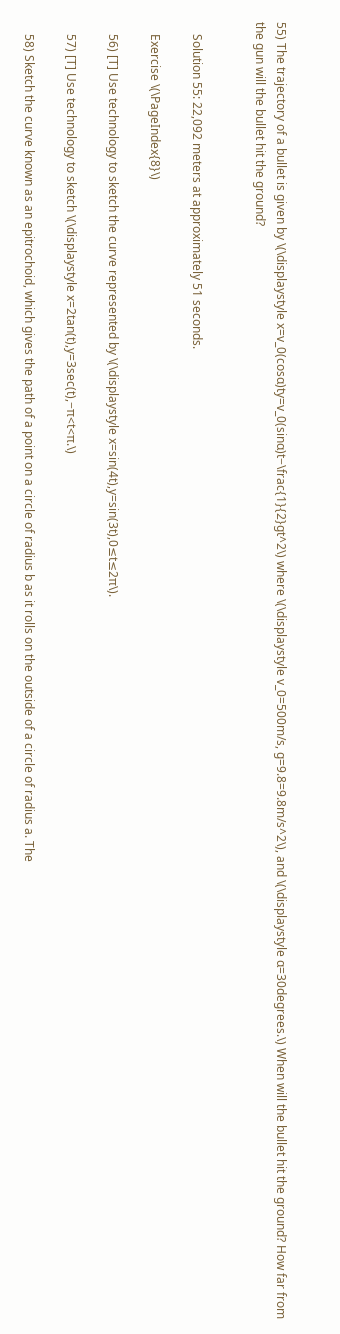55) The trajectory of a bullet is given by \(\displaystyle x=v_0(cosα)ty=v_0(sinα)t−\frac{1}{2}gt^2\) where \(\displaystyle v_0=500m/s, g=9.8=9.8m/s^2\), and \(\displaystyle α=30degrees.\) When will the bullet hit the ground? How far from the gun will the bullet hit the ground?


    Solution 55: 22,092 meters at approximately 51 seconds.

    Exercise \(\PageIndex{8}\)

    56) [T] Use technology to sketch the curve represented by \(\displaystyle x=sin(4t),y=sin(3t),0≤t≤2π\).

    57) [T] Use technology to sketch \(\displaystyle x=2tan(t),y=3sec(t),−π<t<π.\)

    58) Sketch the curve known as an epitrochoid, which gives the path of a point on a circle of radius b as it rolls on the outside of a circle of radius a. The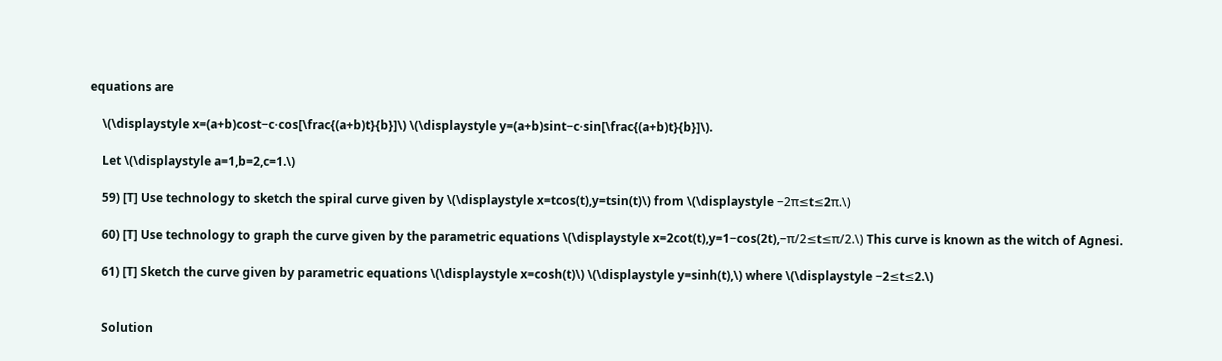equations are

    \(\displaystyle x=(a+b)cost−c⋅cos[\frac{(a+b)t}{b}]\) \(\displaystyle y=(a+b)sint−c⋅sin[\frac{(a+b)t}{b}]\).

    Let \(\displaystyle a=1,b=2,c=1.\)

    59) [T] Use technology to sketch the spiral curve given by \(\displaystyle x=tcos(t),y=tsin(t)\) from \(\displaystyle −2π≤t≤2π.\)

    60) [T] Use technology to graph the curve given by the parametric equations \(\displaystyle x=2cot(t),y=1−cos(2t),−π/2≤t≤π/2.\) This curve is known as the witch of Agnesi.

    61) [T] Sketch the curve given by parametric equations \(\displaystyle x=cosh(t)\) \(\displaystyle y=sinh(t),\) where \(\displaystyle −2≤t≤2.\)


    Solution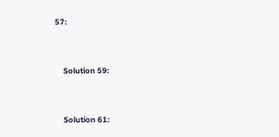57:


    Solution 59:


    Solution 61: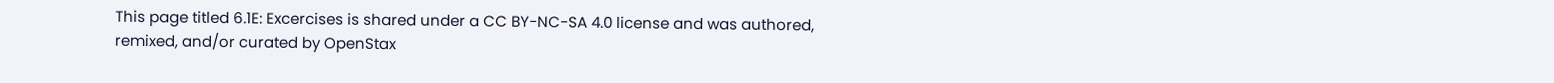This page titled 6.1E: Excercises is shared under a CC BY-NC-SA 4.0 license and was authored, remixed, and/or curated by OpenStax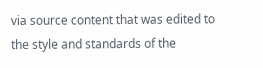via source content that was edited to the style and standards of the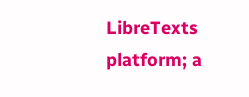LibreTexts platform; a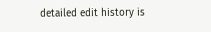detailed edit history is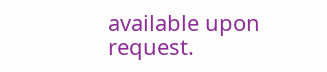available upon request.